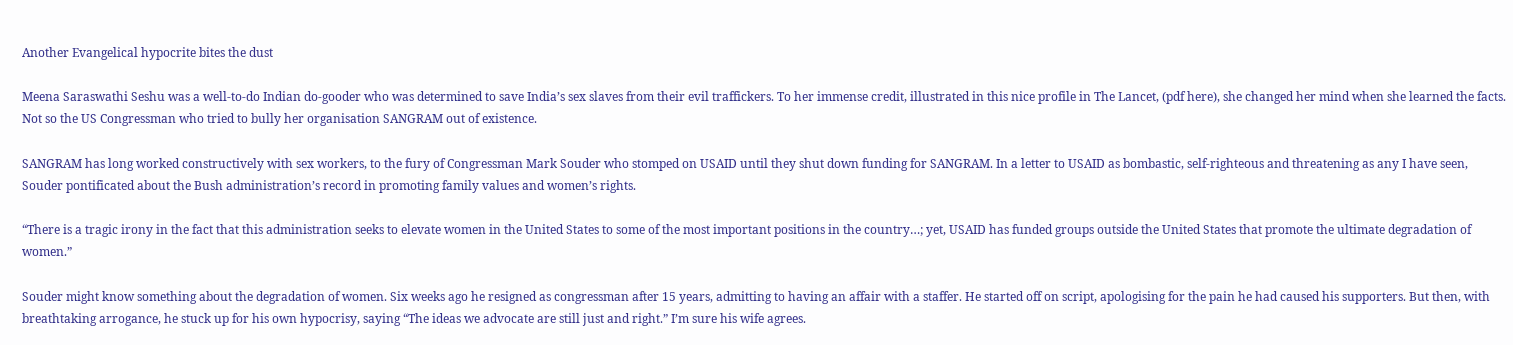Another Evangelical hypocrite bites the dust

Meena Saraswathi Seshu was a well-to-do Indian do-gooder who was determined to save India’s sex slaves from their evil traffickers. To her immense credit, illustrated in this nice profile in The Lancet, (pdf here), she changed her mind when she learned the facts. Not so the US Congressman who tried to bully her organisation SANGRAM out of existence.

SANGRAM has long worked constructively with sex workers, to the fury of Congressman Mark Souder who stomped on USAID until they shut down funding for SANGRAM. In a letter to USAID as bombastic, self-righteous and threatening as any I have seen, Souder pontificated about the Bush administration’s record in promoting family values and women’s rights.

“There is a tragic irony in the fact that this administration seeks to elevate women in the United States to some of the most important positions in the country…; yet, USAID has funded groups outside the United States that promote the ultimate degradation of women.”

Souder might know something about the degradation of women. Six weeks ago he resigned as congressman after 15 years, admitting to having an affair with a staffer. He started off on script, apologising for the pain he had caused his supporters. But then, with breathtaking arrogance, he stuck up for his own hypocrisy, saying “The ideas we advocate are still just and right.” I’m sure his wife agrees.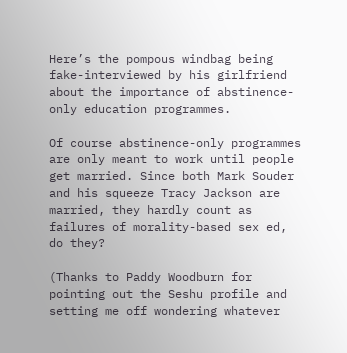Here’s the pompous windbag being fake-interviewed by his girlfriend about the importance of abstinence-only education programmes.

Of course abstinence-only programmes are only meant to work until people get married. Since both Mark Souder and his squeeze Tracy Jackson are married, they hardly count as failures of morality-based sex ed, do they?

(Thanks to Paddy Woodburn for pointing out the Seshu profile and setting me off wondering whatever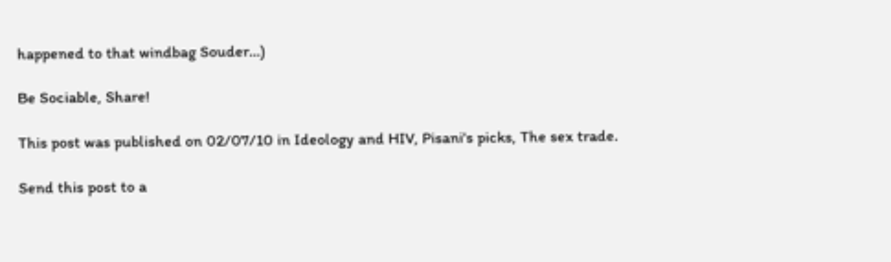happened to that windbag Souder…)

Be Sociable, Share!

This post was published on 02/07/10 in Ideology and HIV, Pisani's picks, The sex trade.

Send this post to a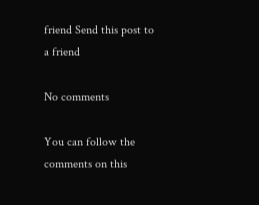friend Send this post to a friend

No comments

You can follow the comments on this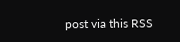post via this RSS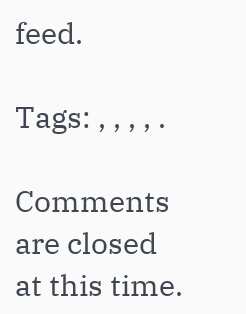feed.

Tags: , , , , .

Comments are closed at this time.